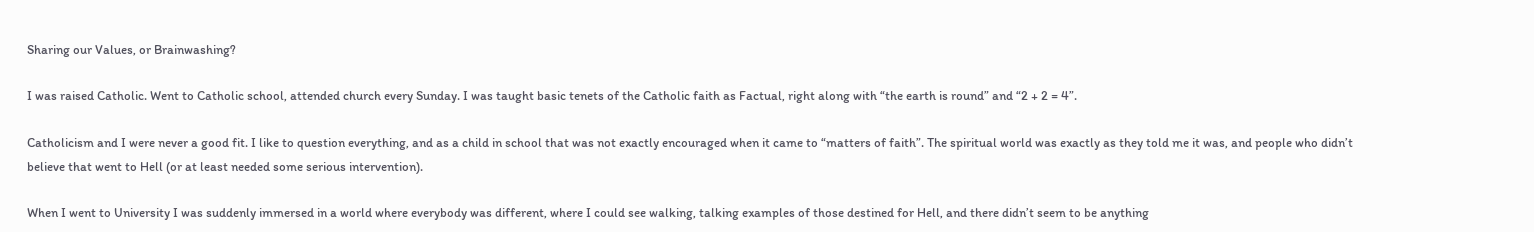Sharing our Values, or Brainwashing?

I was raised Catholic. Went to Catholic school, attended church every Sunday. I was taught basic tenets of the Catholic faith as Factual, right along with “the earth is round” and “2 + 2 = 4”.

Catholicism and I were never a good fit. I like to question everything, and as a child in school that was not exactly encouraged when it came to “matters of faith”. The spiritual world was exactly as they told me it was, and people who didn’t believe that went to Hell (or at least needed some serious intervention).

When I went to University I was suddenly immersed in a world where everybody was different, where I could see walking, talking examples of those destined for Hell, and there didn’t seem to be anything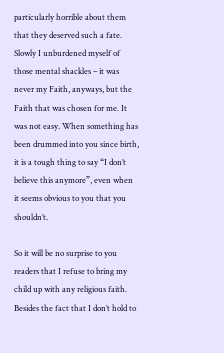particularly horrible about them that they deserved such a fate. Slowly I unburdened myself of those mental shackles – it was never my Faith, anyways, but the Faith that was chosen for me. It was not easy. When something has been drummed into you since birth, it is a tough thing to say “I don’t believe this anymore”, even when it seems obvious to you that you shouldn’t.

So it will be no surprise to you readers that I refuse to bring my child up with any religious faith. Besides the fact that I don’t hold to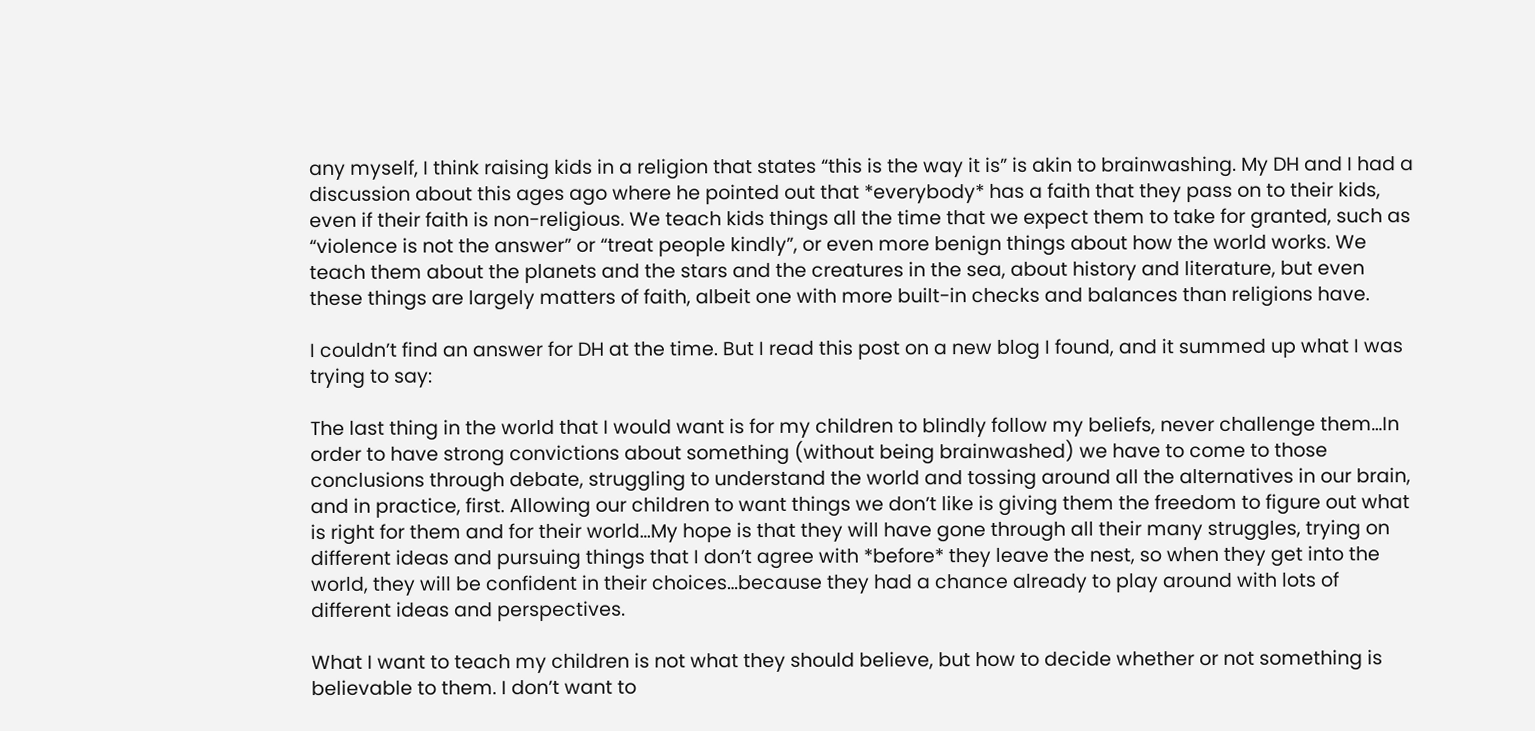any myself, I think raising kids in a religion that states “this is the way it is” is akin to brainwashing. My DH and I had a discussion about this ages ago where he pointed out that *everybody* has a faith that they pass on to their kids, even if their faith is non-religious. We teach kids things all the time that we expect them to take for granted, such as “violence is not the answer” or “treat people kindly”, or even more benign things about how the world works. We teach them about the planets and the stars and the creatures in the sea, about history and literature, but even these things are largely matters of faith, albeit one with more built-in checks and balances than religions have.

I couldn’t find an answer for DH at the time. But I read this post on a new blog I found, and it summed up what I was trying to say:

The last thing in the world that I would want is for my children to blindly follow my beliefs, never challenge them…In order to have strong convictions about something (without being brainwashed) we have to come to those conclusions through debate, struggling to understand the world and tossing around all the alternatives in our brain, and in practice, first. Allowing our children to want things we don’t like is giving them the freedom to figure out what is right for them and for their world…My hope is that they will have gone through all their many struggles, trying on different ideas and pursuing things that I don’t agree with *before* they leave the nest, so when they get into the world, they will be confident in their choices…because they had a chance already to play around with lots of different ideas and perspectives.

What I want to teach my children is not what they should believe, but how to decide whether or not something is believable to them. I don’t want to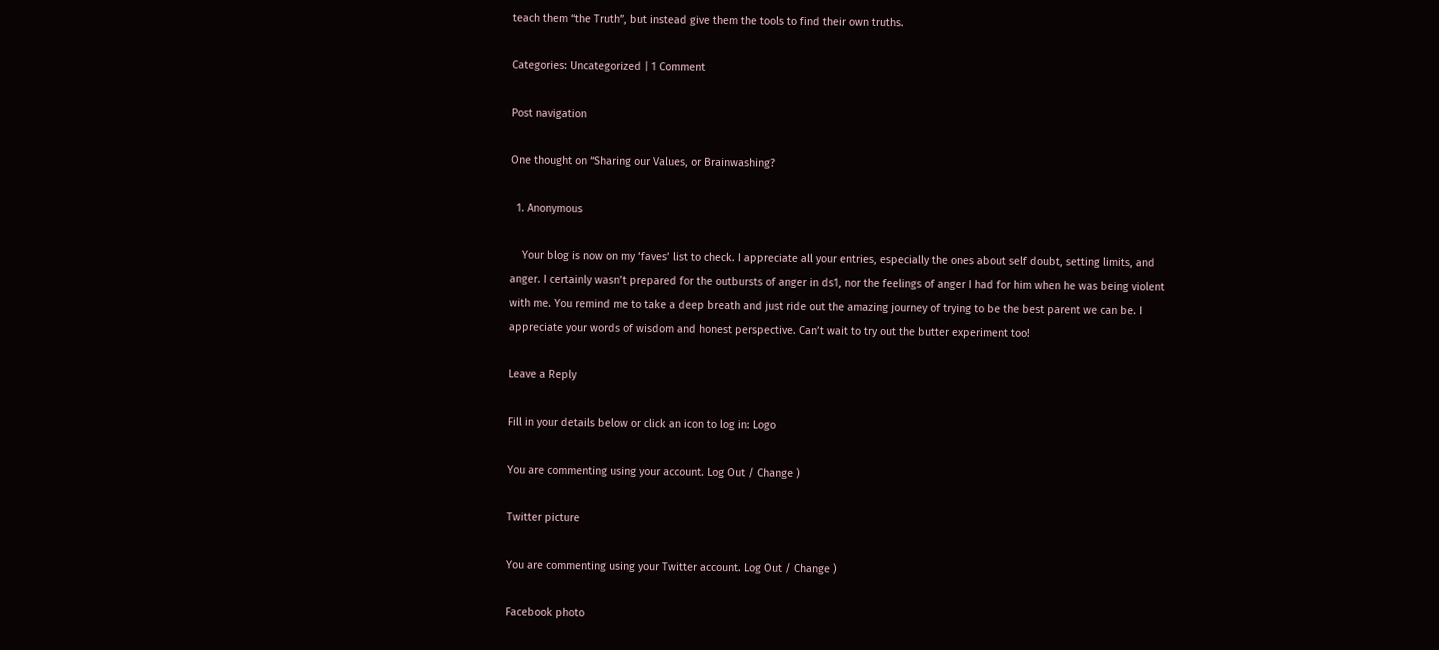teach them “the Truth”, but instead give them the tools to find their own truths.

Categories: Uncategorized | 1 Comment

Post navigation

One thought on “Sharing our Values, or Brainwashing?

  1. Anonymous

    Your blog is now on my ‘faves’ list to check. I appreciate all your entries, especially the ones about self doubt, setting limits, and anger. I certainly wasn’t prepared for the outbursts of anger in ds1, nor the feelings of anger I had for him when he was being violent with me. You remind me to take a deep breath and just ride out the amazing journey of trying to be the best parent we can be. I appreciate your words of wisdom and honest perspective. Can’t wait to try out the butter experiment too!

Leave a Reply

Fill in your details below or click an icon to log in: Logo

You are commenting using your account. Log Out / Change )

Twitter picture

You are commenting using your Twitter account. Log Out / Change )

Facebook photo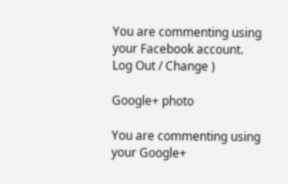You are commenting using your Facebook account. Log Out / Change )

Google+ photo

You are commenting using your Google+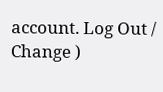account. Log Out / Change )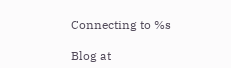Connecting to %s

Blog at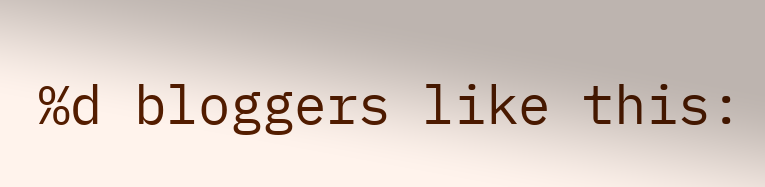%d bloggers like this: